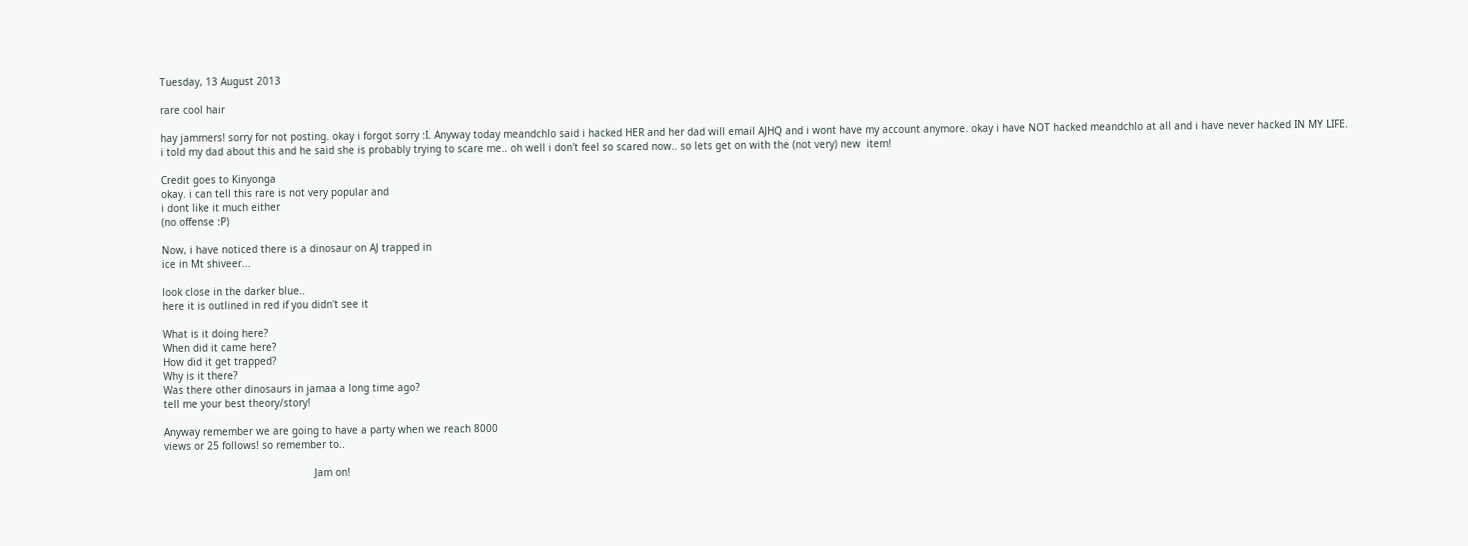Tuesday, 13 August 2013

rare cool hair

hay jammers! sorry for not posting. okay i forgot sorry :I. Anyway today meandchlo said i hacked HER and her dad will email AJHQ and i wont have my account anymore. okay i have NOT hacked meandchlo at all and i have never hacked IN MY LIFE. i told my dad about this and he said she is probably trying to scare me.. oh well i don't feel so scared now.. so lets get on with the (not very) new  item!

Credit goes to Kinyonga
okay. i can tell this rare is not very popular and
i dont like it much either
(no offense :P)

Now, i have noticed there is a dinosaur on AJ trapped in
ice in Mt shiveer...

look close in the darker blue..
here it is outlined in red if you didn't see it

What is it doing here?
When did it came here?
How did it get trapped?
Why is it there?
Was there other dinosaurs in jamaa a long time ago?
tell me your best theory/story!

Anyway remember we are going to have a party when we reach 8000
views or 25 follows! so remember to..

                                                  Jam on!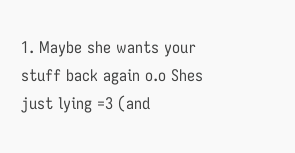1. Maybe she wants your stuff back again o.o Shes just lying =3 (and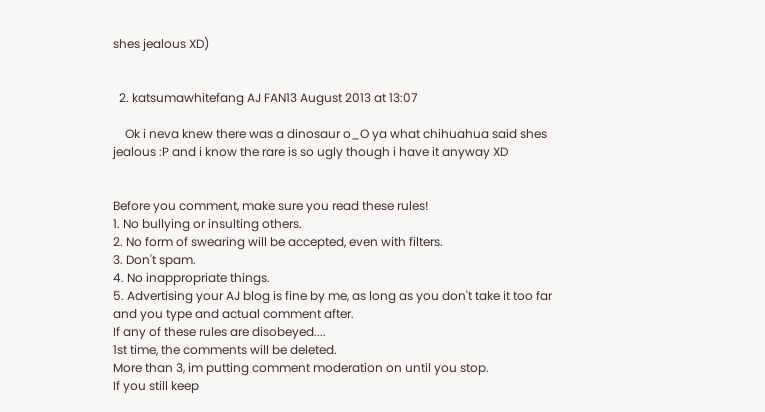shes jealous XD)


  2. katsumawhitefang AJ FAN13 August 2013 at 13:07

    Ok i neva knew there was a dinosaur o_O ya what chihuahua said shes jealous :P and i know the rare is so ugly though i have it anyway XD


Before you comment, make sure you read these rules!
1. No bullying or insulting others.
2. No form of swearing will be accepted, even with filters.
3. Don't spam.
4. No inappropriate things.
5. Advertising your AJ blog is fine by me, as long as you don't take it too far and you type and actual comment after.
If any of these rules are disobeyed....
1st time, the comments will be deleted.
More than 3, im putting comment moderation on until you stop.
If you still keep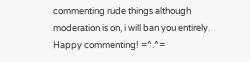commenting rude things although moderation is on, i will ban you entirely.
Happy commenting! =^.^=